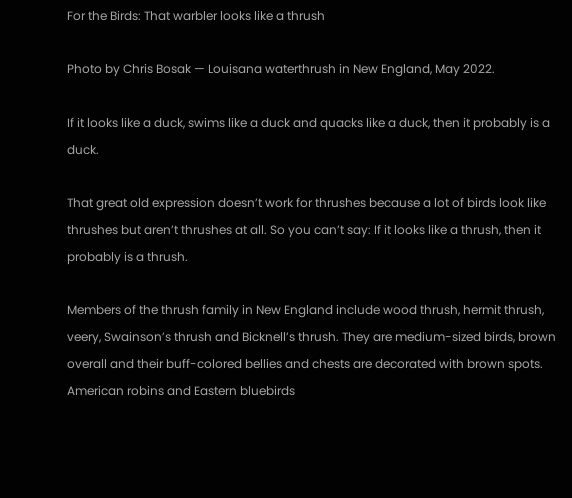For the Birds: That warbler looks like a thrush

Photo by Chris Bosak — Louisana waterthrush in New England, May 2022.

If it looks like a duck, swims like a duck and quacks like a duck, then it probably is a duck.

That great old expression doesn’t work for thrushes because a lot of birds look like thrushes but aren’t thrushes at all. So you can’t say: If it looks like a thrush, then it probably is a thrush.

Members of the thrush family in New England include wood thrush, hermit thrush, veery, Swainson’s thrush and Bicknell’s thrush. They are medium-sized birds, brown overall and their buff-colored bellies and chests are decorated with brown spots. American robins and Eastern bluebirds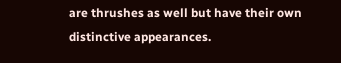are thrushes as well but have their own distinctive appearances.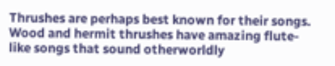Thrushes are perhaps best known for their songs. Wood and hermit thrushes have amazing flute-like songs that sound otherworldly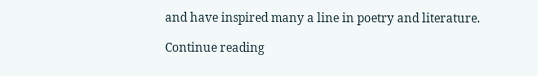and have inspired many a line in poetry and literature.

Continue reading